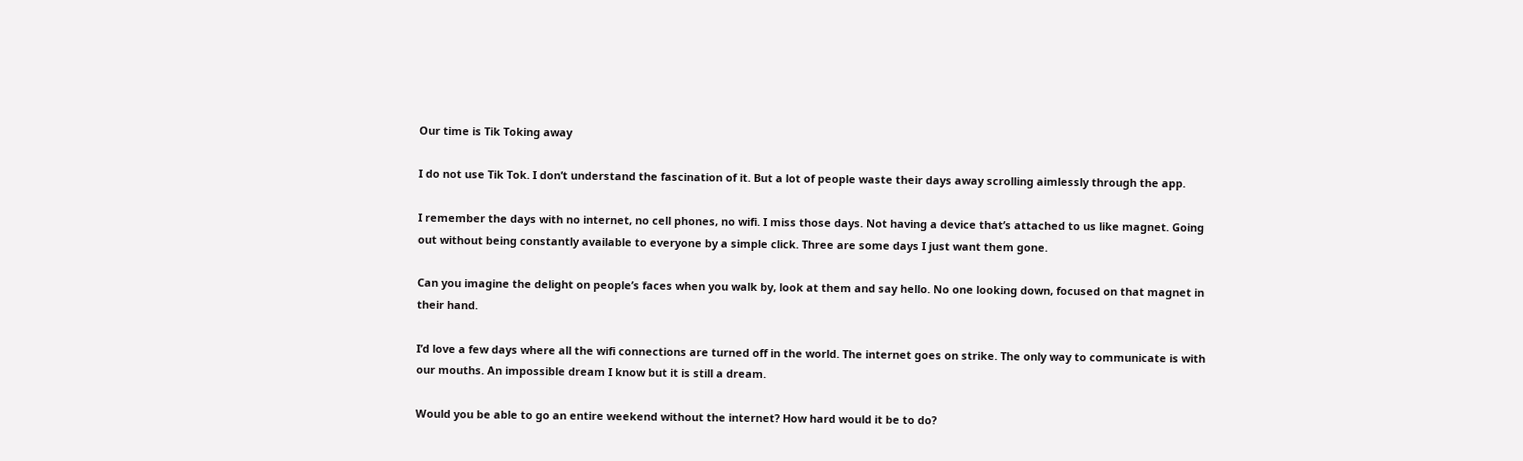Our time is Tik Toking away

I do not use Tik Tok. I don’t understand the fascination of it. But a lot of people waste their days away scrolling aimlessly through the app.

I remember the days with no internet, no cell phones, no wifi. I miss those days. Not having a device that’s attached to us like magnet. Going out without being constantly available to everyone by a simple click. Three are some days I just want them gone.

Can you imagine the delight on people’s faces when you walk by, look at them and say hello. No one looking down, focused on that magnet in their hand.

I’d love a few days where all the wifi connections are turned off in the world. The internet goes on strike. The only way to communicate is with our mouths. An impossible dream I know but it is still a dream.

Would you be able to go an entire weekend without the internet? How hard would it be to do?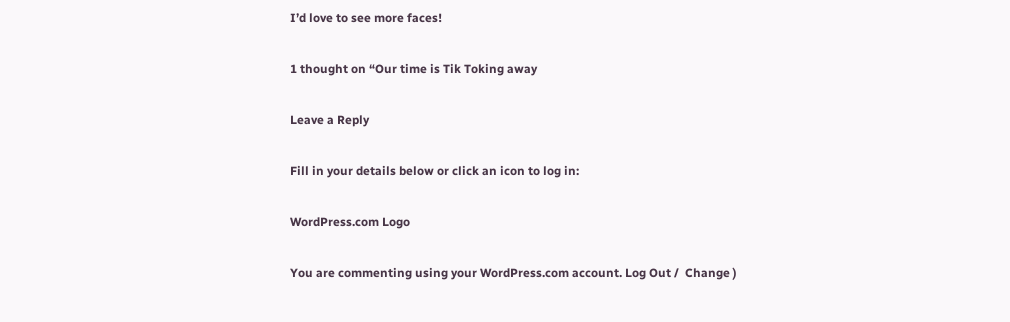I’d love to see more faces!

1 thought on “Our time is Tik Toking away

Leave a Reply

Fill in your details below or click an icon to log in:

WordPress.com Logo

You are commenting using your WordPress.com account. Log Out /  Change )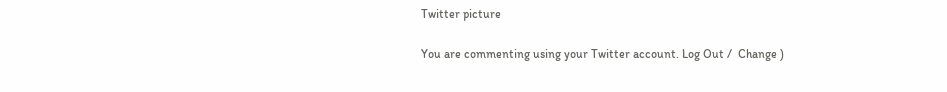Twitter picture

You are commenting using your Twitter account. Log Out /  Change )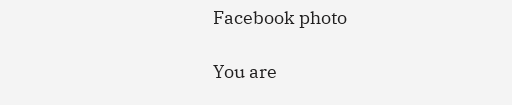Facebook photo

You are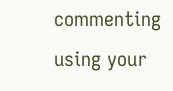commenting using your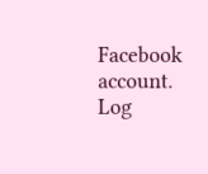Facebook account. Log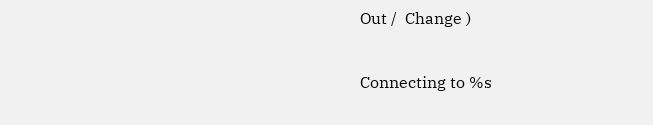Out /  Change )

Connecting to %s